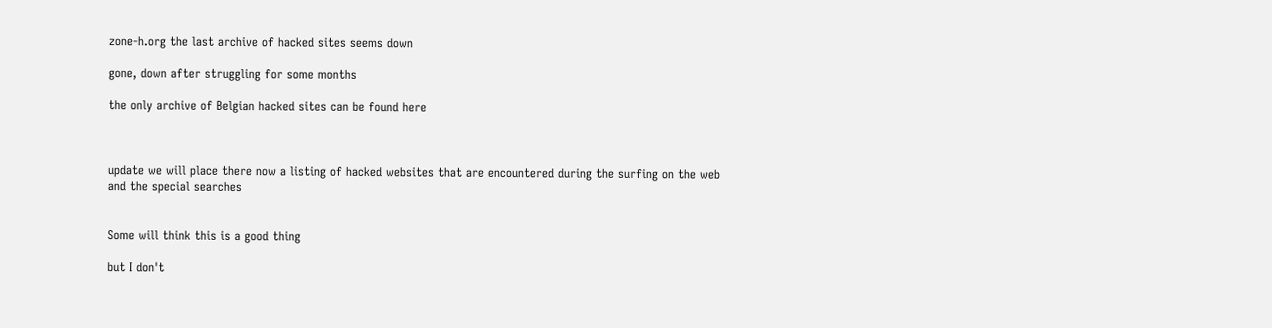zone-h.org the last archive of hacked sites seems down

gone, down after struggling for some months

the only archive of Belgian hacked sites can be found here



update we will place there now a listing of hacked websites that are encountered during the surfing on the web and the special searches


Some will think this is a good thing

but I don't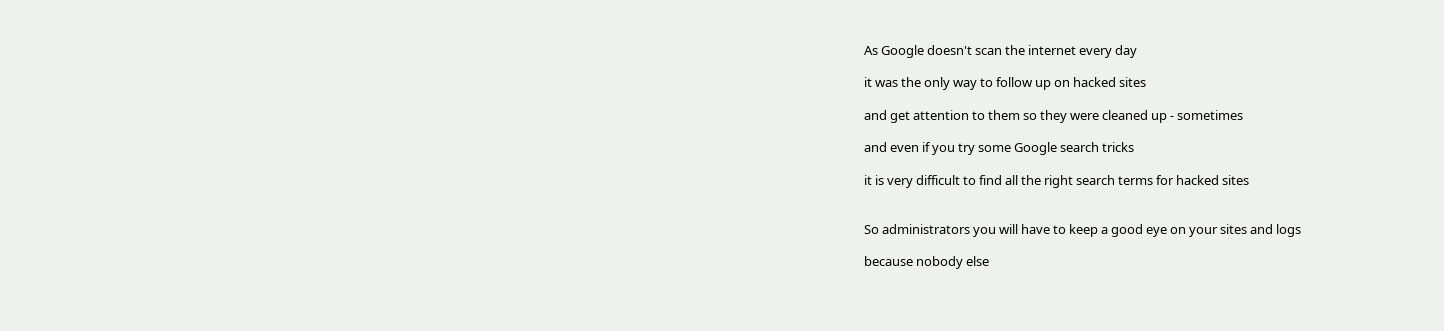As Google doesn't scan the internet every day

it was the only way to follow up on hacked sites

and get attention to them so they were cleaned up - sometimes

and even if you try some Google search tricks

it is very difficult to find all the right search terms for hacked sites


So administrators you will have to keep a good eye on your sites and logs

because nobody else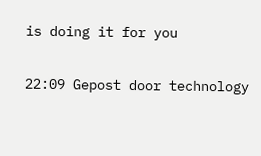is doing it for you

22:09 Gepost door technology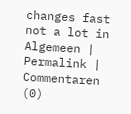changes fast not a lot in Algemeen | Permalink | Commentaren (0)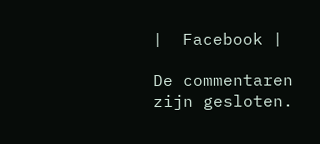|  Facebook |

De commentaren zijn gesloten.